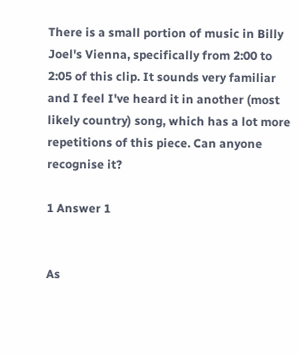There is a small portion of music in Billy Joel's Vienna, specifically from 2:00 to 2:05 of this clip. It sounds very familiar and I feel I've heard it in another (most likely country) song, which has a lot more repetitions of this piece. Can anyone recognise it?

1 Answer 1


As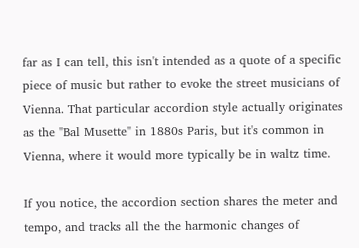far as I can tell, this isn't intended as a quote of a specific piece of music but rather to evoke the street musicians of Vienna. That particular accordion style actually originates as the "Bal Musette" in 1880s Paris, but it's common in Vienna, where it would more typically be in waltz time.

If you notice, the accordion section shares the meter and tempo, and tracks all the the harmonic changes of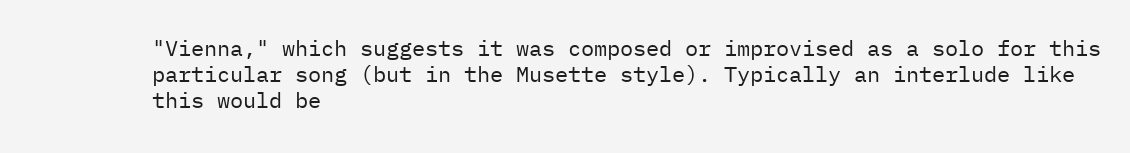"Vienna," which suggests it was composed or improvised as a solo for this particular song (but in the Musette style). Typically an interlude like this would be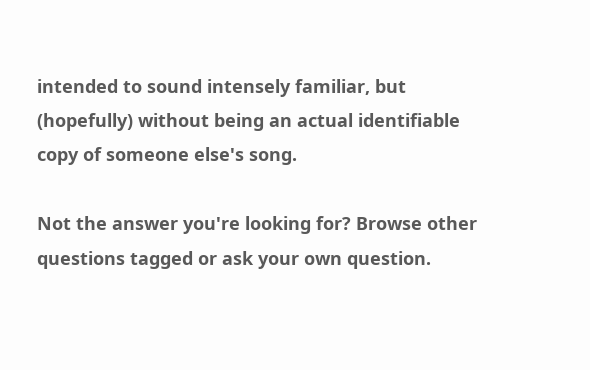intended to sound intensely familiar, but (hopefully) without being an actual identifiable copy of someone else's song.

Not the answer you're looking for? Browse other questions tagged or ask your own question.